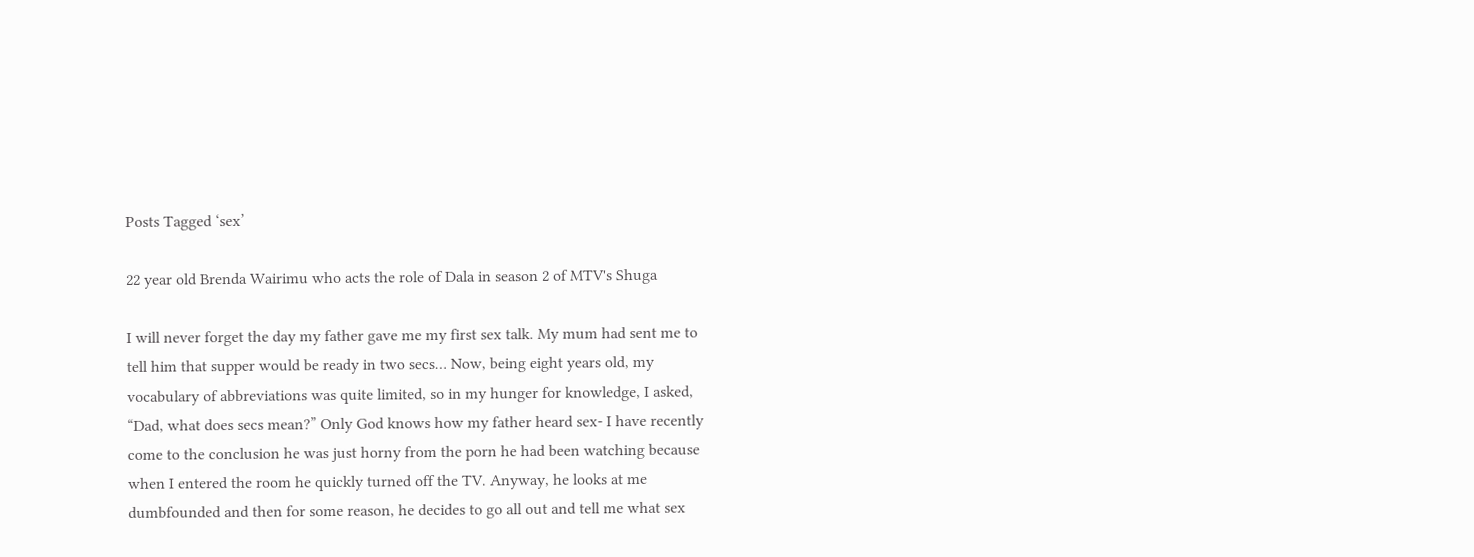Posts Tagged ‘sex’

22 year old Brenda Wairimu who acts the role of Dala in season 2 of MTV's Shuga

I will never forget the day my father gave me my first sex talk. My mum had sent me to tell him that supper would be ready in two secs… Now, being eight years old, my vocabulary of abbreviations was quite limited, so in my hunger for knowledge, I asked, “Dad, what does secs mean?” Only God knows how my father heard sex- I have recently come to the conclusion he was just horny from the porn he had been watching because when I entered the room he quickly turned off the TV. Anyway, he looks at me dumbfounded and then for some reason, he decides to go all out and tell me what sex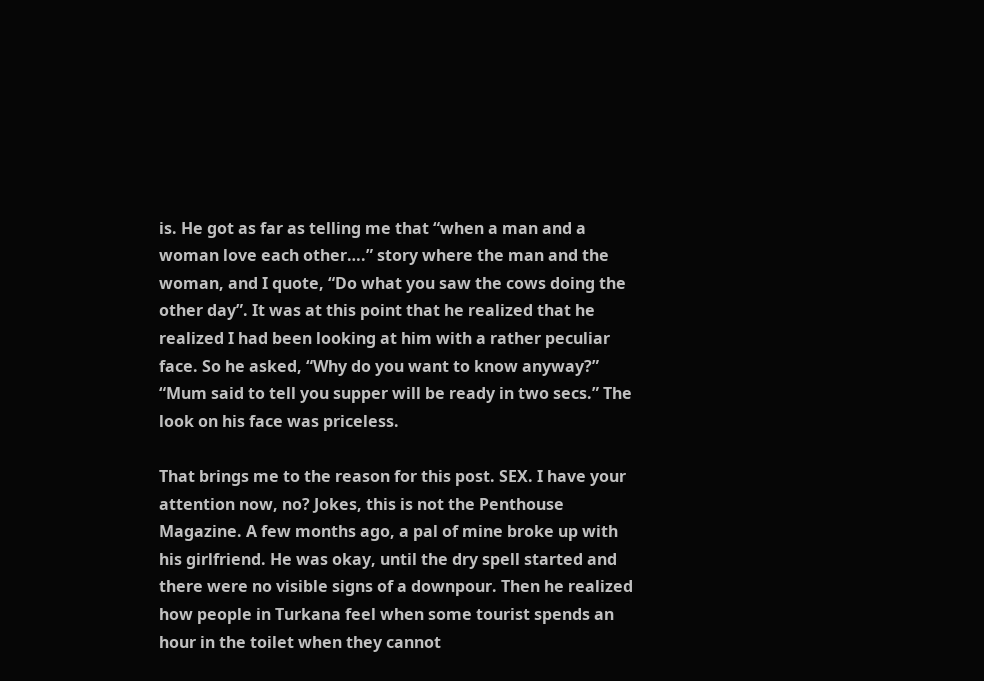is. He got as far as telling me that “when a man and a woman love each other….” story where the man and the woman, and I quote, “Do what you saw the cows doing the other day”. It was at this point that he realized that he realized I had been looking at him with a rather peculiar face. So he asked, “Why do you want to know anyway?” “Mum said to tell you supper will be ready in two secs.” The look on his face was priceless.

That brings me to the reason for this post. SEX. I have your attention now, no? Jokes, this is not the Penthouse Magazine. A few months ago, a pal of mine broke up with his girlfriend. He was okay, until the dry spell started and there were no visible signs of a downpour. Then he realized how people in Turkana feel when some tourist spends an hour in the toilet when they cannot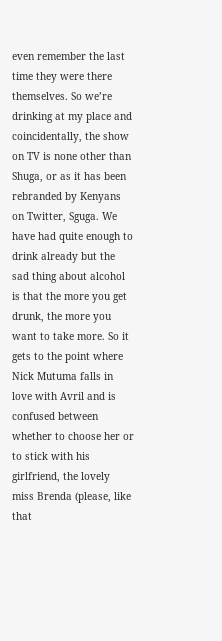even remember the last time they were there themselves. So we’re drinking at my place and coincidentally, the show on TV is none other than Shuga, or as it has been rebranded by Kenyans on Twitter, Sguga. We have had quite enough to drink already but the sad thing about alcohol is that the more you get drunk, the more you want to take more. So it gets to the point where Nick Mutuma falls in love with Avril and is confused between whether to choose her or to stick with his girlfriend, the lovely miss Brenda (please, like that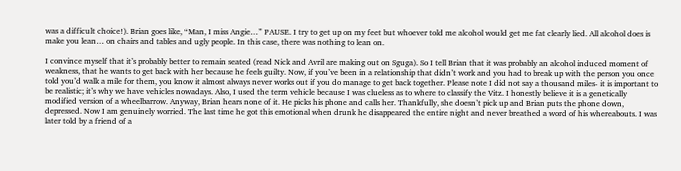was a difficult choice!). Brian goes like, “Man, I miss Angie…” PAUSE. I try to get up on my feet but whoever told me alcohol would get me fat clearly lied. All alcohol does is make you lean… on chairs and tables and ugly people. In this case, there was nothing to lean on.

I convince myself that it’s probably better to remain seated (read Nick and Avril are making out on Sguga). So I tell Brian that it was probably an alcohol induced moment of weakness, that he wants to get back with her because he feels guilty. Now, if you’ve been in a relationship that didn’t work and you had to break up with the person you once told you’d walk a mile for them, you know it almost always never works out if you do manage to get back together. Please note I did not say a thousand miles- it is important to be realistic; it’s why we have vehicles nowadays. Also, I used the term vehicle because I was clueless as to where to classify the Vitz. I honestly believe it is a genetically modified version of a wheelbarrow. Anyway, Brian hears none of it. He picks his phone and calls her. Thankfully, she doesn’t pick up and Brian puts the phone down, depressed. Now I am genuinely worried. The last time he got this emotional when drunk he disappeared the entire night and never breathed a word of his whereabouts. I was later told by a friend of a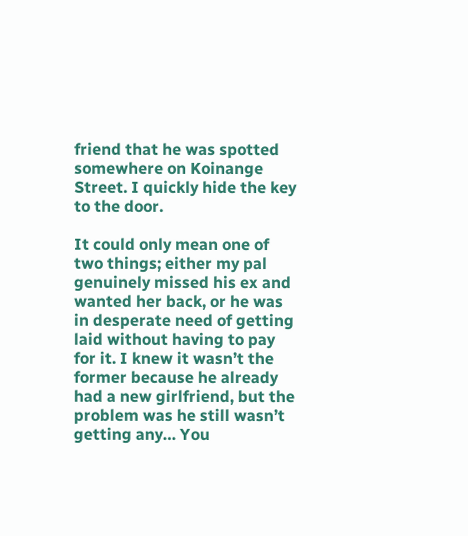friend that he was spotted somewhere on Koinange Street. I quickly hide the key to the door.

It could only mean one of two things; either my pal genuinely missed his ex and wanted her back, or he was in desperate need of getting laid without having to pay for it. I knew it wasn’t the former because he already had a new girlfriend, but the problem was he still wasn’t getting any… You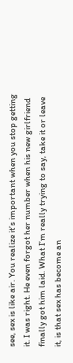see, sex is like air. You realize it’s important when you stop getting it. I was right. He even forgot her number when his new girlfriend finally got him laid. What I’m really trying to say, take it or leave it, is that sex has become an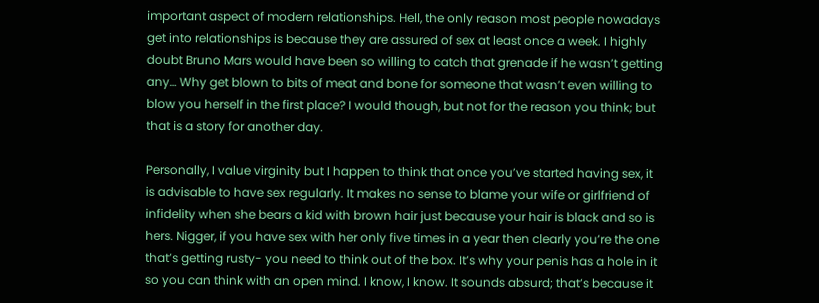important aspect of modern relationships. Hell, the only reason most people nowadays get into relationships is because they are assured of sex at least once a week. I highly doubt Bruno Mars would have been so willing to catch that grenade if he wasn’t getting any… Why get blown to bits of meat and bone for someone that wasn’t even willing to blow you herself in the first place? I would though, but not for the reason you think; but that is a story for another day.

Personally, I value virginity but I happen to think that once you’ve started having sex, it is advisable to have sex regularly. It makes no sense to blame your wife or girlfriend of infidelity when she bears a kid with brown hair just because your hair is black and so is hers. Nigger, if you have sex with her only five times in a year then clearly you’re the one that’s getting rusty- you need to think out of the box. It’s why your penis has a hole in it so you can think with an open mind. I know, I know. It sounds absurd; that’s because it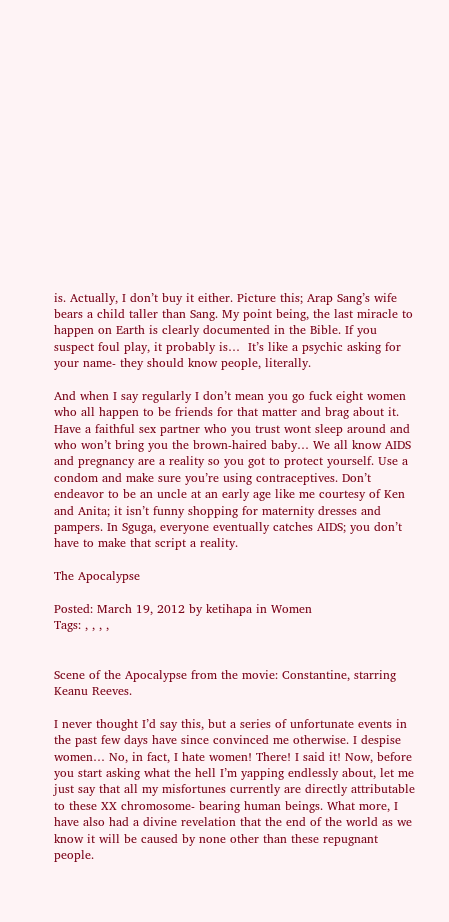is. Actually, I don’t buy it either. Picture this; Arap Sang’s wife bears a child taller than Sang. My point being, the last miracle to happen on Earth is clearly documented in the Bible. If you suspect foul play, it probably is…  It’s like a psychic asking for your name- they should know people, literally.

And when I say regularly I don’t mean you go fuck eight women who all happen to be friends for that matter and brag about it. Have a faithful sex partner who you trust wont sleep around and who won’t bring you the brown-haired baby… We all know AIDS and pregnancy are a reality so you got to protect yourself. Use a condom and make sure you’re using contraceptives. Don’t endeavor to be an uncle at an early age like me courtesy of Ken and Anita; it isn’t funny shopping for maternity dresses and pampers. In Sguga, everyone eventually catches AIDS; you don’t have to make that script a reality.

The Apocalypse

Posted: March 19, 2012 by ketihapa in Women
Tags: , , , ,


Scene of the Apocalypse from the movie: Constantine, starring Keanu Reeves.

I never thought I’d say this, but a series of unfortunate events in the past few days have since convinced me otherwise. I despise women… No, in fact, I hate women! There! I said it! Now, before you start asking what the hell I’m yapping endlessly about, let me just say that all my misfortunes currently are directly attributable to these XX chromosome- bearing human beings. What more, I have also had a divine revelation that the end of the world as we know it will be caused by none other than these repugnant people.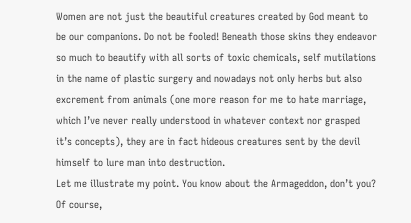Women are not just the beautiful creatures created by God meant to be our companions. Do not be fooled! Beneath those skins they endeavor so much to beautify with all sorts of toxic chemicals, self mutilations in the name of plastic surgery and nowadays not only herbs but also excrement from animals (one more reason for me to hate marriage, which I’ve never really understood in whatever context nor grasped it’s concepts), they are in fact hideous creatures sent by the devil himself to lure man into destruction.
Let me illustrate my point. You know about the Armageddon, don’t you? Of course,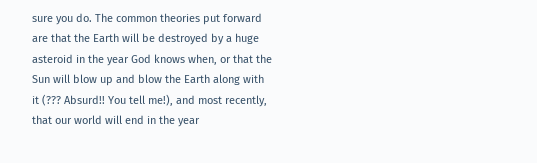sure you do. The common theories put forward are that the Earth will be destroyed by a huge asteroid in the year God knows when, or that the Sun will blow up and blow the Earth along with it (??? Absurd!! You tell me!), and most recently, that our world will end in the year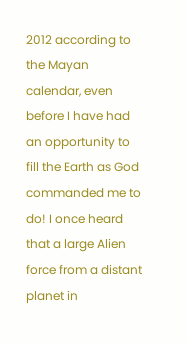2012 according to the Mayan calendar, even before I have had an opportunity to fill the Earth as God commanded me to do! I once heard that a large Alien force from a distant planet in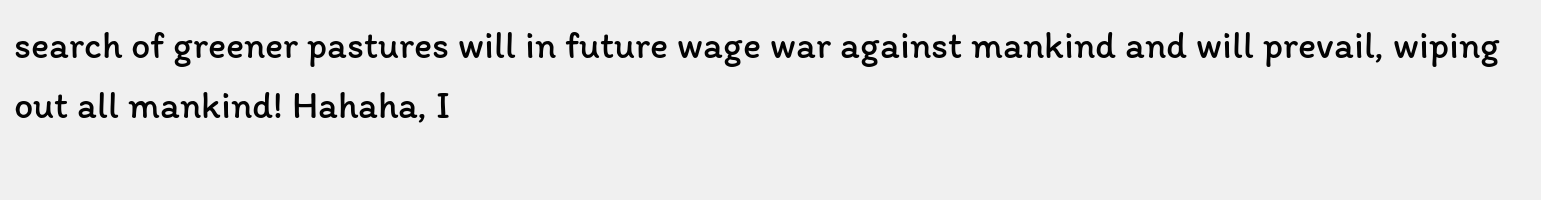search of greener pastures will in future wage war against mankind and will prevail, wiping out all mankind! Hahaha, I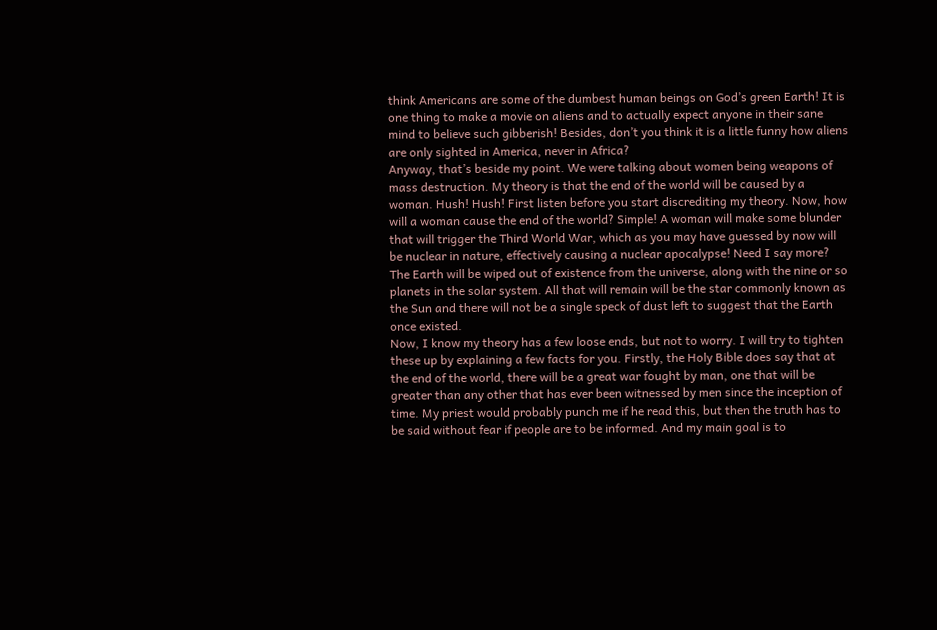think Americans are some of the dumbest human beings on God’s green Earth! It is one thing to make a movie on aliens and to actually expect anyone in their sane mind to believe such gibberish! Besides, don’t you think it is a little funny how aliens are only sighted in America, never in Africa?
Anyway, that’s beside my point. We were talking about women being weapons of mass destruction. My theory is that the end of the world will be caused by a woman. Hush! Hush! First listen before you start discrediting my theory. Now, how will a woman cause the end of the world? Simple! A woman will make some blunder that will trigger the Third World War, which as you may have guessed by now will be nuclear in nature, effectively causing a nuclear apocalypse! Need I say more? The Earth will be wiped out of existence from the universe, along with the nine or so planets in the solar system. All that will remain will be the star commonly known as the Sun and there will not be a single speck of dust left to suggest that the Earth once existed.
Now, I know my theory has a few loose ends, but not to worry. I will try to tighten these up by explaining a few facts for you. Firstly, the Holy Bible does say that at the end of the world, there will be a great war fought by man, one that will be greater than any other that has ever been witnessed by men since the inception of time. My priest would probably punch me if he read this, but then the truth has to be said without fear if people are to be informed. And my main goal is to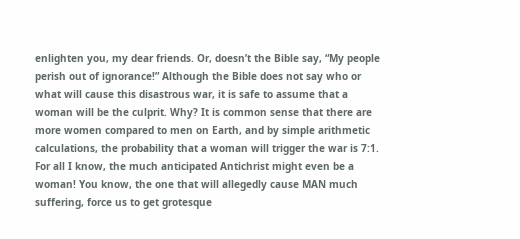enlighten you, my dear friends. Or, doesn’t the Bible say, “My people perish out of ignorance!” Although the Bible does not say who or what will cause this disastrous war, it is safe to assume that a woman will be the culprit. Why? It is common sense that there are more women compared to men on Earth, and by simple arithmetic calculations, the probability that a woman will trigger the war is 7:1. For all I know, the much anticipated Antichrist might even be a woman! You know, the one that will allegedly cause MAN much suffering, force us to get grotesque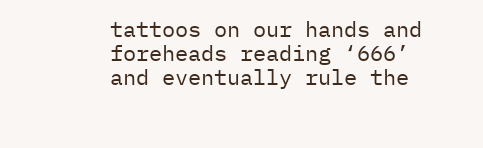tattoos on our hands and foreheads reading ‘666’ and eventually rule the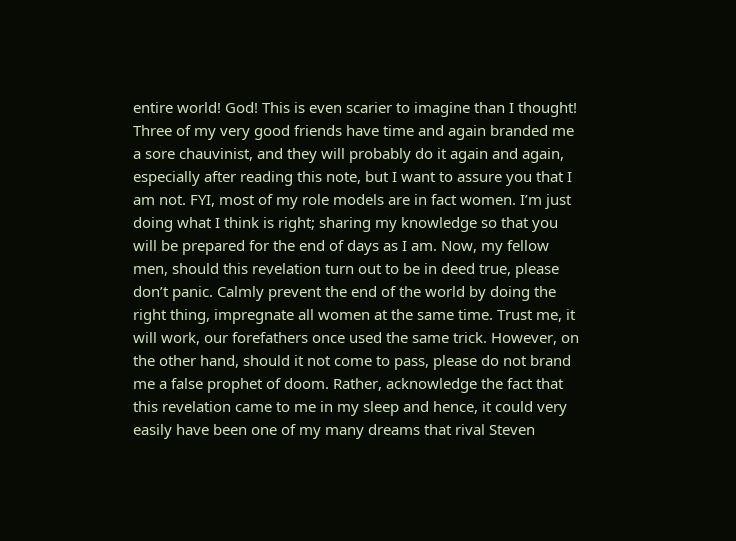entire world! God! This is even scarier to imagine than I thought!
Three of my very good friends have time and again branded me a sore chauvinist, and they will probably do it again and again, especially after reading this note, but I want to assure you that I am not. FYI, most of my role models are in fact women. I’m just doing what I think is right; sharing my knowledge so that you will be prepared for the end of days as I am. Now, my fellow men, should this revelation turn out to be in deed true, please don’t panic. Calmly prevent the end of the world by doing the right thing, impregnate all women at the same time. Trust me, it will work, our forefathers once used the same trick. However, on the other hand, should it not come to pass, please do not brand me a false prophet of doom. Rather, acknowledge the fact that this revelation came to me in my sleep and hence, it could very easily have been one of my many dreams that rival Steven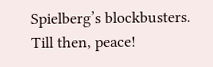Spielberg’s blockbusters. Till then, peace!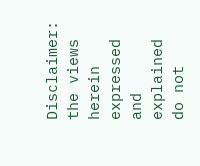Disclaimer: the views herein expressed and explained do not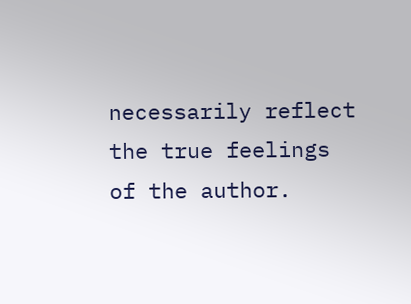necessarily reflect the true feelings of the author.